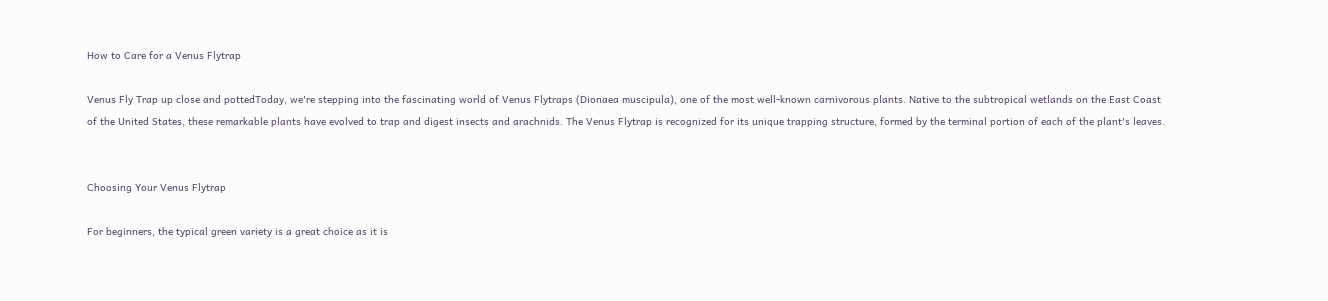How to Care for a Venus Flytrap

Venus Fly Trap up close and pottedToday, we're stepping into the fascinating world of Venus Flytraps (Dionaea muscipula), one of the most well-known carnivorous plants. Native to the subtropical wetlands on the East Coast of the United States, these remarkable plants have evolved to trap and digest insects and arachnids. The Venus Flytrap is recognized for its unique trapping structure, formed by the terminal portion of each of the plant's leaves.


Choosing Your Venus Flytrap

For beginners, the typical green variety is a great choice as it is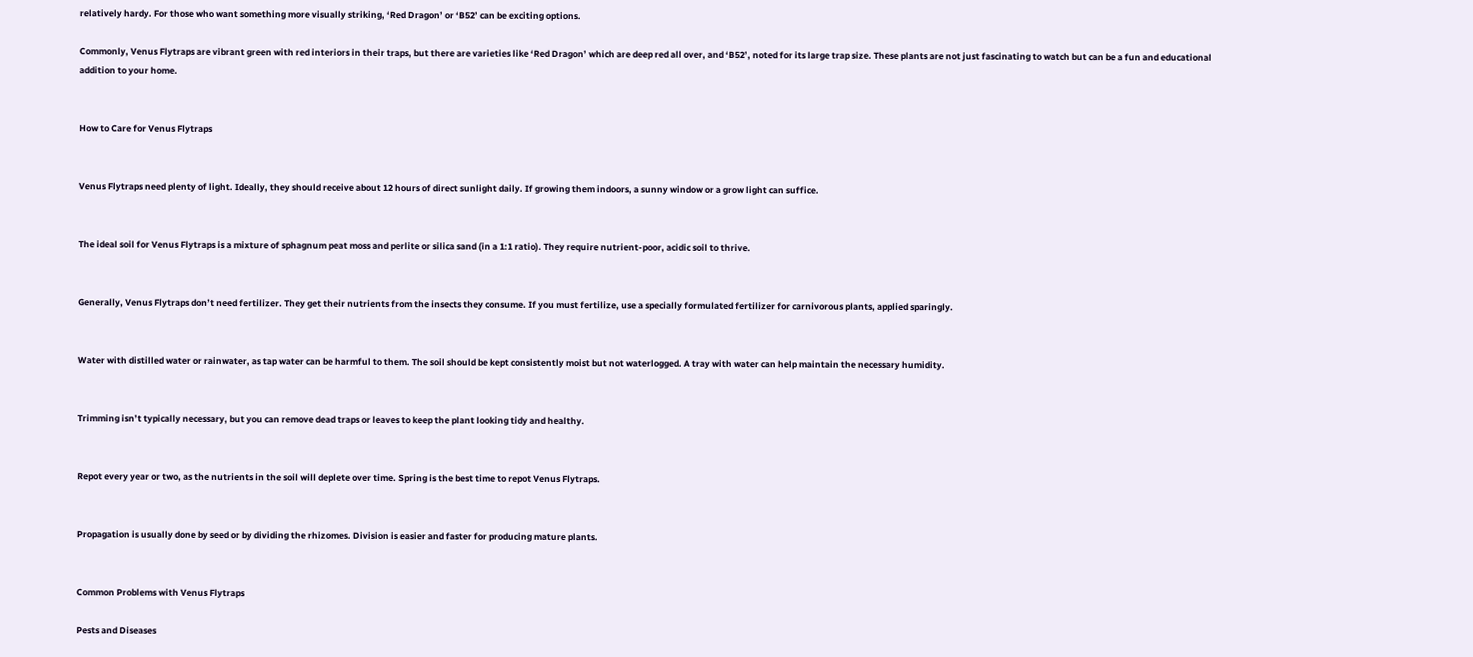relatively hardy. For those who want something more visually striking, ‘Red Dragon’ or ‘B52’ can be exciting options.

Commonly, Venus Flytraps are vibrant green with red interiors in their traps, but there are varieties like ‘Red Dragon’ which are deep red all over, and ‘B52’, noted for its large trap size. These plants are not just fascinating to watch but can be a fun and educational addition to your home.


How to Care for Venus Flytraps


Venus Flytraps need plenty of light. Ideally, they should receive about 12 hours of direct sunlight daily. If growing them indoors, a sunny window or a grow light can suffice.


The ideal soil for Venus Flytraps is a mixture of sphagnum peat moss and perlite or silica sand (in a 1:1 ratio). They require nutrient-poor, acidic soil to thrive.


Generally, Venus Flytraps don’t need fertilizer. They get their nutrients from the insects they consume. If you must fertilize, use a specially formulated fertilizer for carnivorous plants, applied sparingly.


Water with distilled water or rainwater, as tap water can be harmful to them. The soil should be kept consistently moist but not waterlogged. A tray with water can help maintain the necessary humidity.


Trimming isn’t typically necessary, but you can remove dead traps or leaves to keep the plant looking tidy and healthy.


Repot every year or two, as the nutrients in the soil will deplete over time. Spring is the best time to repot Venus Flytraps.


Propagation is usually done by seed or by dividing the rhizomes. Division is easier and faster for producing mature plants.


Common Problems with Venus Flytraps

Pests and Diseases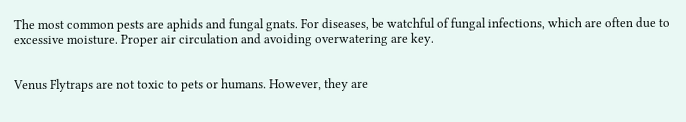The most common pests are aphids and fungal gnats. For diseases, be watchful of fungal infections, which are often due to excessive moisture. Proper air circulation and avoiding overwatering are key.


Venus Flytraps are not toxic to pets or humans. However, they are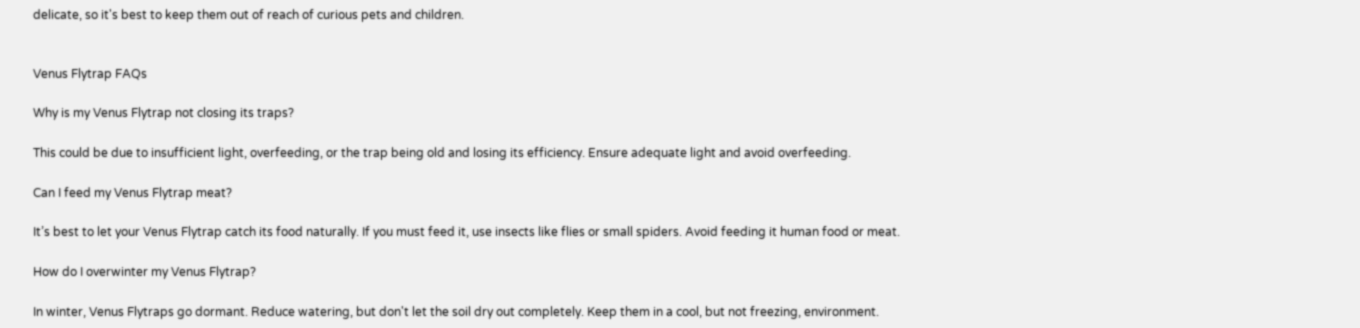delicate, so it's best to keep them out of reach of curious pets and children.


Venus Flytrap FAQs

Why is my Venus Flytrap not closing its traps?

This could be due to insufficient light, overfeeding, or the trap being old and losing its efficiency. Ensure adequate light and avoid overfeeding.

Can I feed my Venus Flytrap meat?

It’s best to let your Venus Flytrap catch its food naturally. If you must feed it, use insects like flies or small spiders. Avoid feeding it human food or meat.

How do I overwinter my Venus Flytrap?

In winter, Venus Flytraps go dormant. Reduce watering, but don't let the soil dry out completely. Keep them in a cool, but not freezing, environment.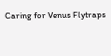Caring for Venus Flytraps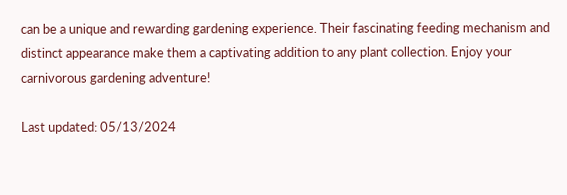can be a unique and rewarding gardening experience. Their fascinating feeding mechanism and distinct appearance make them a captivating addition to any plant collection. Enjoy your carnivorous gardening adventure!

Last updated: 05/13/2024